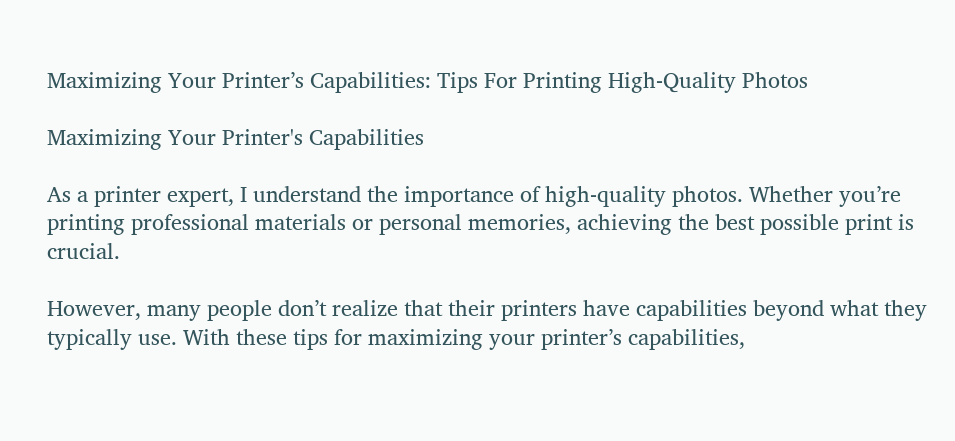Maximizing Your Printer’s Capabilities: Tips For Printing High-Quality Photos

Maximizing Your Printer's Capabilities

As a printer expert, I understand the importance of high-quality photos. Whether you’re printing professional materials or personal memories, achieving the best possible print is crucial.

However, many people don’t realize that their printers have capabilities beyond what they typically use. With these tips for maximizing your printer’s capabilities,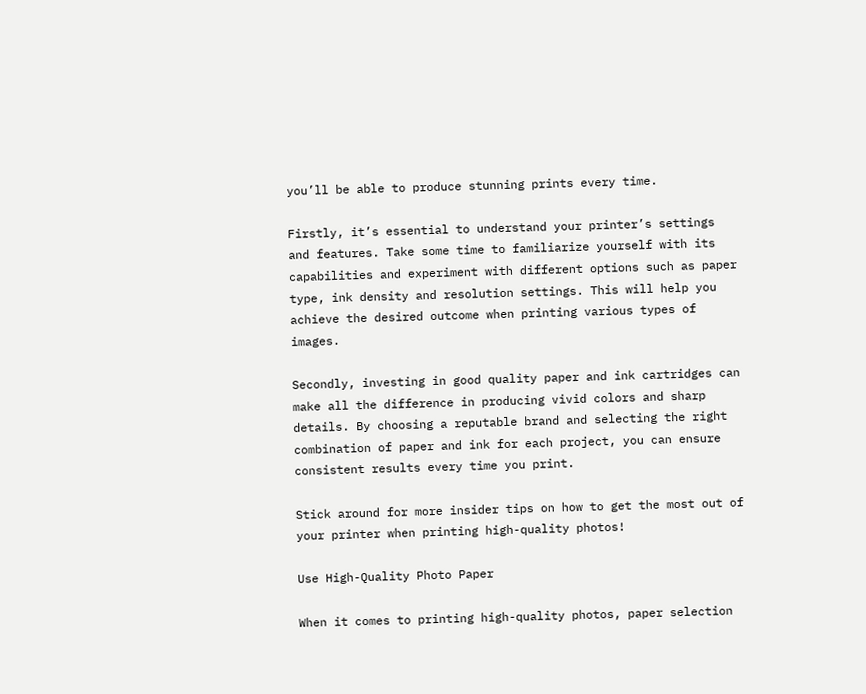you’ll be able to produce stunning prints every time.

Firstly, it’s essential to understand your printer’s settings and features. Take some time to familiarize yourself with its capabilities and experiment with different options such as paper type, ink density and resolution settings. This will help you achieve the desired outcome when printing various types of images.

Secondly, investing in good quality paper and ink cartridges can make all the difference in producing vivid colors and sharp details. By choosing a reputable brand and selecting the right combination of paper and ink for each project, you can ensure consistent results every time you print.

Stick around for more insider tips on how to get the most out of your printer when printing high-quality photos!

Use High-Quality Photo Paper

When it comes to printing high-quality photos, paper selection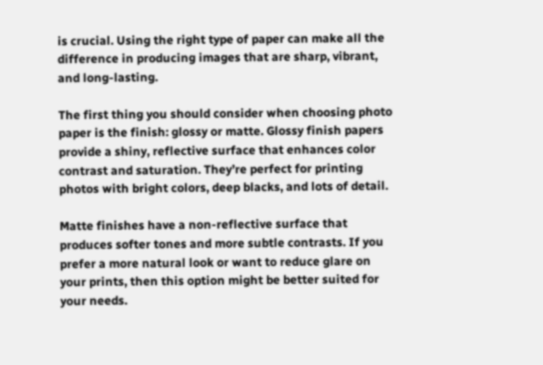is crucial. Using the right type of paper can make all the difference in producing images that are sharp, vibrant, and long-lasting.

The first thing you should consider when choosing photo paper is the finish: glossy or matte. Glossy finish papers provide a shiny, reflective surface that enhances color contrast and saturation. They’re perfect for printing photos with bright colors, deep blacks, and lots of detail.

Matte finishes have a non-reflective surface that produces softer tones and more subtle contrasts. If you prefer a more natural look or want to reduce glare on your prints, then this option might be better suited for your needs.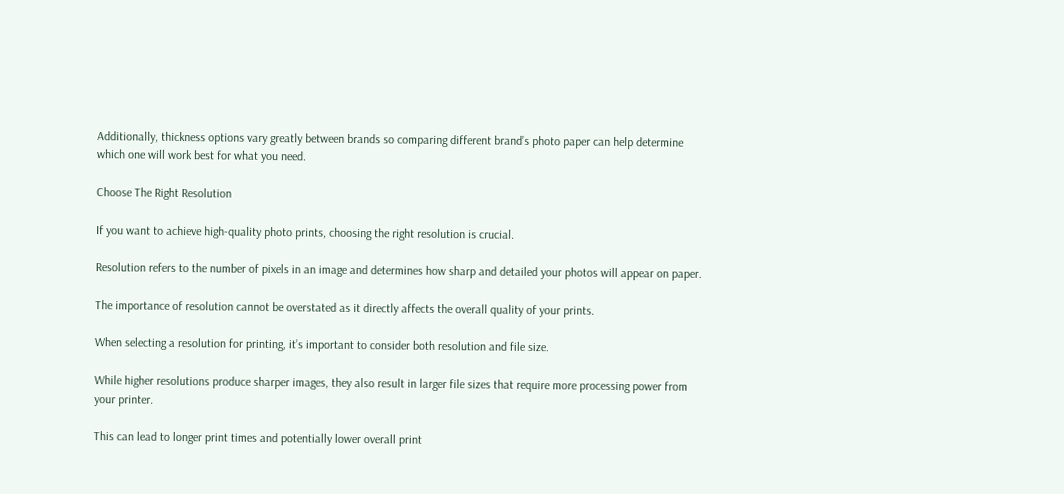Additionally, thickness options vary greatly between brands so comparing different brand’s photo paper can help determine which one will work best for what you need.

Choose The Right Resolution

If you want to achieve high-quality photo prints, choosing the right resolution is crucial.

Resolution refers to the number of pixels in an image and determines how sharp and detailed your photos will appear on paper.

The importance of resolution cannot be overstated as it directly affects the overall quality of your prints.

When selecting a resolution for printing, it’s important to consider both resolution and file size.

While higher resolutions produce sharper images, they also result in larger file sizes that require more processing power from your printer.

This can lead to longer print times and potentially lower overall print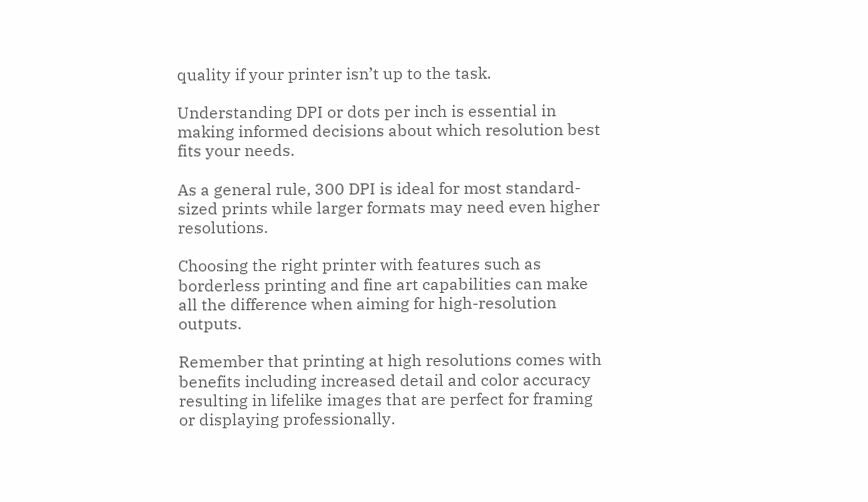quality if your printer isn’t up to the task.

Understanding DPI or dots per inch is essential in making informed decisions about which resolution best fits your needs.

As a general rule, 300 DPI is ideal for most standard-sized prints while larger formats may need even higher resolutions.

Choosing the right printer with features such as borderless printing and fine art capabilities can make all the difference when aiming for high-resolution outputs.

Remember that printing at high resolutions comes with benefits including increased detail and color accuracy resulting in lifelike images that are perfect for framing or displaying professionally.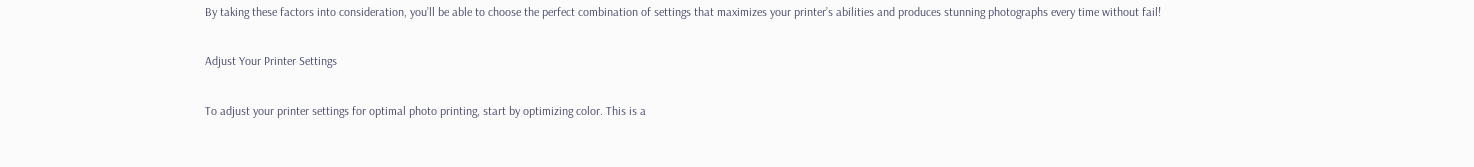By taking these factors into consideration, you’ll be able to choose the perfect combination of settings that maximizes your printer’s abilities and produces stunning photographs every time without fail!

Adjust Your Printer Settings

To adjust your printer settings for optimal photo printing, start by optimizing color. This is a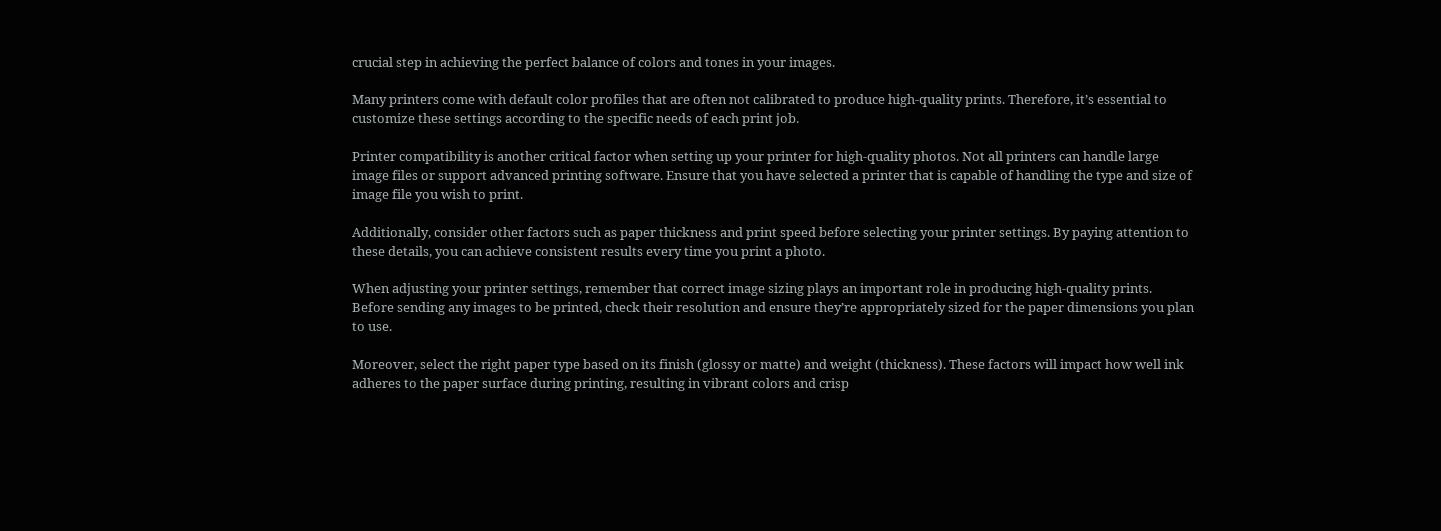crucial step in achieving the perfect balance of colors and tones in your images.

Many printers come with default color profiles that are often not calibrated to produce high-quality prints. Therefore, it’s essential to customize these settings according to the specific needs of each print job.

Printer compatibility is another critical factor when setting up your printer for high-quality photos. Not all printers can handle large image files or support advanced printing software. Ensure that you have selected a printer that is capable of handling the type and size of image file you wish to print.

Additionally, consider other factors such as paper thickness and print speed before selecting your printer settings. By paying attention to these details, you can achieve consistent results every time you print a photo.

When adjusting your printer settings, remember that correct image sizing plays an important role in producing high-quality prints. Before sending any images to be printed, check their resolution and ensure they’re appropriately sized for the paper dimensions you plan to use.

Moreover, select the right paper type based on its finish (glossy or matte) and weight (thickness). These factors will impact how well ink adheres to the paper surface during printing, resulting in vibrant colors and crisp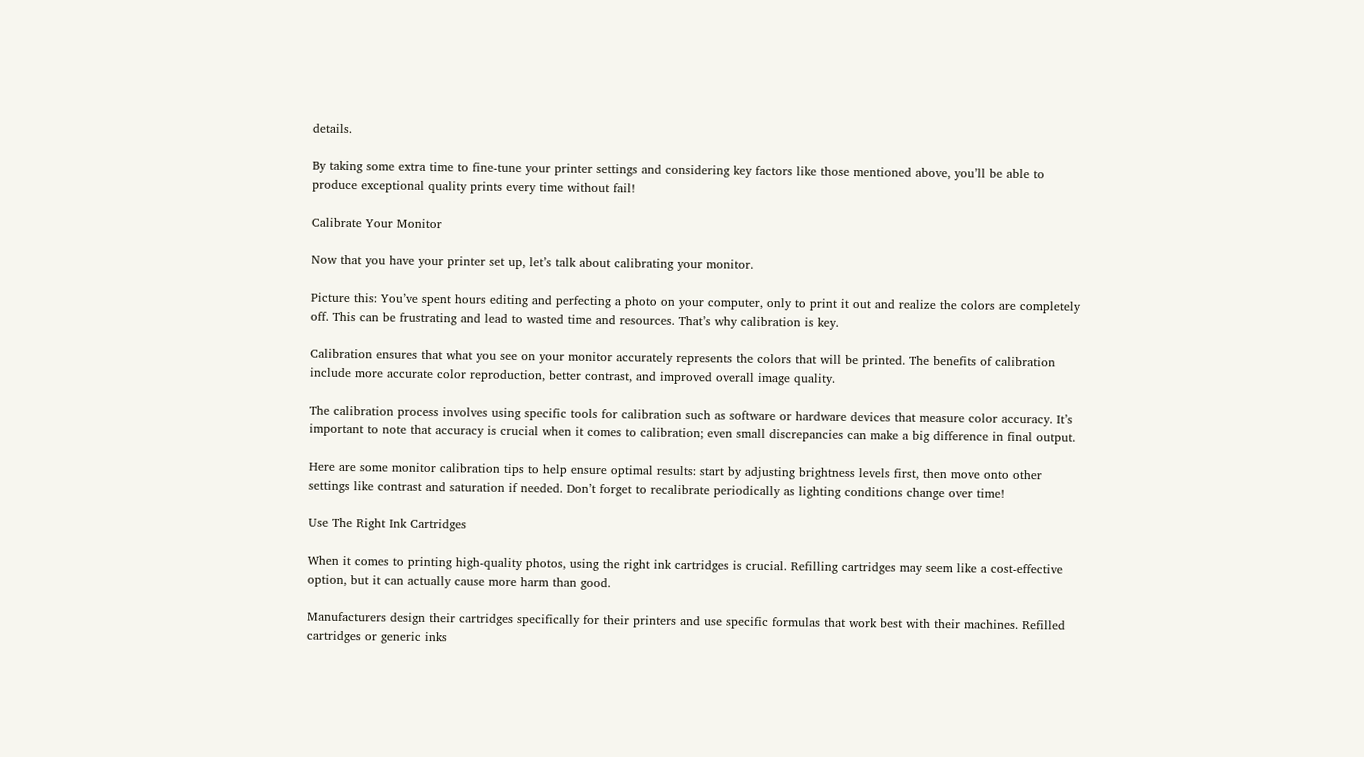details.

By taking some extra time to fine-tune your printer settings and considering key factors like those mentioned above, you’ll be able to produce exceptional quality prints every time without fail!

Calibrate Your Monitor

Now that you have your printer set up, let’s talk about calibrating your monitor.

Picture this: You’ve spent hours editing and perfecting a photo on your computer, only to print it out and realize the colors are completely off. This can be frustrating and lead to wasted time and resources. That’s why calibration is key.

Calibration ensures that what you see on your monitor accurately represents the colors that will be printed. The benefits of calibration include more accurate color reproduction, better contrast, and improved overall image quality.

The calibration process involves using specific tools for calibration such as software or hardware devices that measure color accuracy. It’s important to note that accuracy is crucial when it comes to calibration; even small discrepancies can make a big difference in final output.

Here are some monitor calibration tips to help ensure optimal results: start by adjusting brightness levels first, then move onto other settings like contrast and saturation if needed. Don’t forget to recalibrate periodically as lighting conditions change over time!

Use The Right Ink Cartridges

When it comes to printing high-quality photos, using the right ink cartridges is crucial. Refilling cartridges may seem like a cost-effective option, but it can actually cause more harm than good.

Manufacturers design their cartridges specifically for their printers and use specific formulas that work best with their machines. Refilled cartridges or generic inks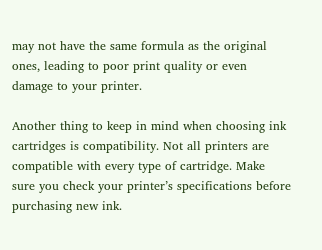may not have the same formula as the original ones, leading to poor print quality or even damage to your printer.

Another thing to keep in mind when choosing ink cartridges is compatibility. Not all printers are compatible with every type of cartridge. Make sure you check your printer’s specifications before purchasing new ink.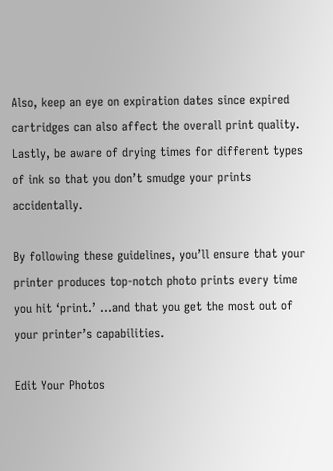Also, keep an eye on expiration dates since expired cartridges can also affect the overall print quality. Lastly, be aware of drying times for different types of ink so that you don’t smudge your prints accidentally.

By following these guidelines, you’ll ensure that your printer produces top-notch photo prints every time you hit ‘print.’ …and that you get the most out of your printer’s capabilities.

Edit Your Photos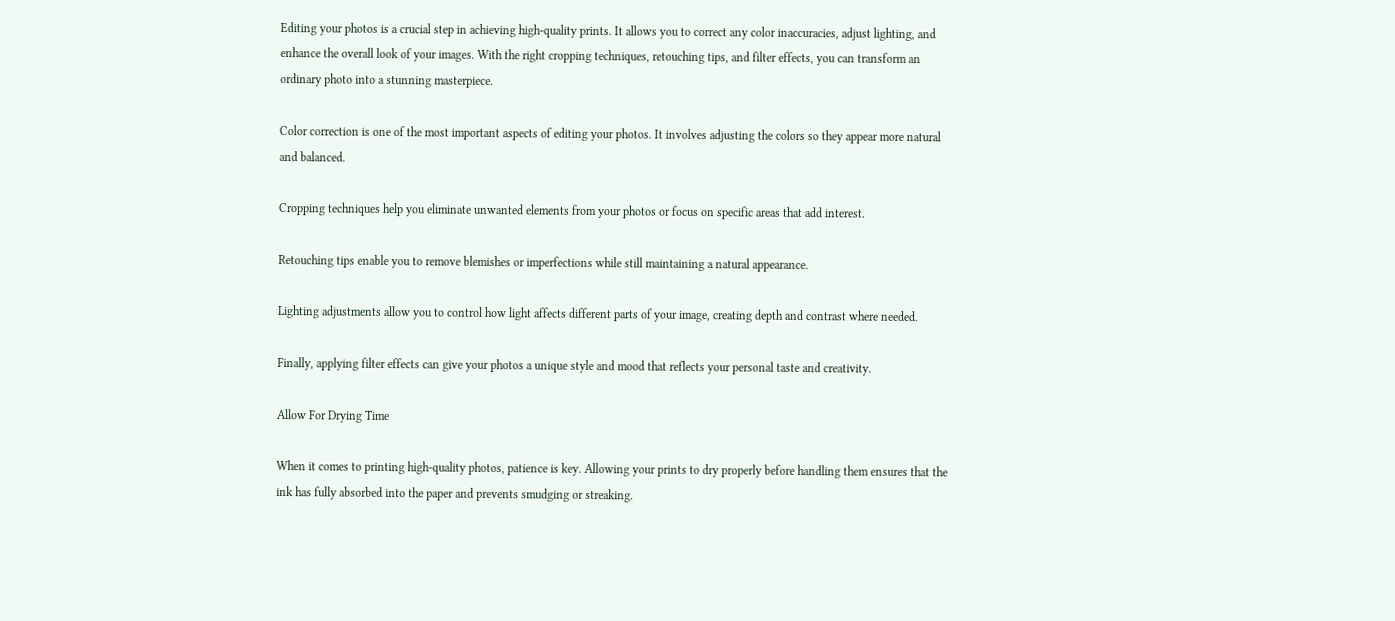Editing your photos is a crucial step in achieving high-quality prints. It allows you to correct any color inaccuracies, adjust lighting, and enhance the overall look of your images. With the right cropping techniques, retouching tips, and filter effects, you can transform an ordinary photo into a stunning masterpiece.

Color correction is one of the most important aspects of editing your photos. It involves adjusting the colors so they appear more natural and balanced.

Cropping techniques help you eliminate unwanted elements from your photos or focus on specific areas that add interest.

Retouching tips enable you to remove blemishes or imperfections while still maintaining a natural appearance.

Lighting adjustments allow you to control how light affects different parts of your image, creating depth and contrast where needed.

Finally, applying filter effects can give your photos a unique style and mood that reflects your personal taste and creativity.

Allow For Drying Time

When it comes to printing high-quality photos, patience is key. Allowing your prints to dry properly before handling them ensures that the ink has fully absorbed into the paper and prevents smudging or streaking.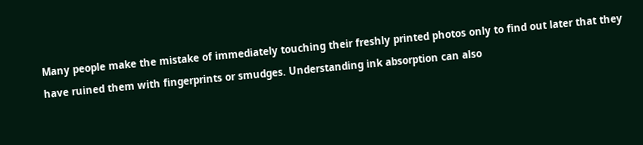Many people make the mistake of immediately touching their freshly printed photos only to find out later that they have ruined them with fingerprints or smudges. Understanding ink absorption can also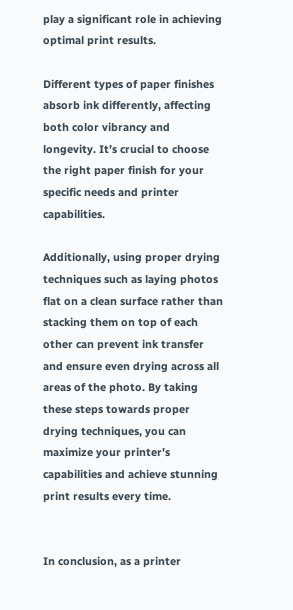play a significant role in achieving optimal print results.

Different types of paper finishes absorb ink differently, affecting both color vibrancy and longevity. It’s crucial to choose the right paper finish for your specific needs and printer capabilities.

Additionally, using proper drying techniques such as laying photos flat on a clean surface rather than stacking them on top of each other can prevent ink transfer and ensure even drying across all areas of the photo. By taking these steps towards proper drying techniques, you can maximize your printer’s capabilities and achieve stunning print results every time.


In conclusion, as a printer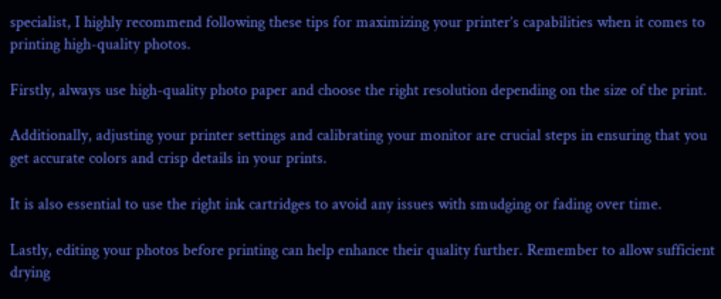specialist, I highly recommend following these tips for maximizing your printer’s capabilities when it comes to printing high-quality photos.

Firstly, always use high-quality photo paper and choose the right resolution depending on the size of the print.

Additionally, adjusting your printer settings and calibrating your monitor are crucial steps in ensuring that you get accurate colors and crisp details in your prints.

It is also essential to use the right ink cartridges to avoid any issues with smudging or fading over time.

Lastly, editing your photos before printing can help enhance their quality further. Remember to allow sufficient drying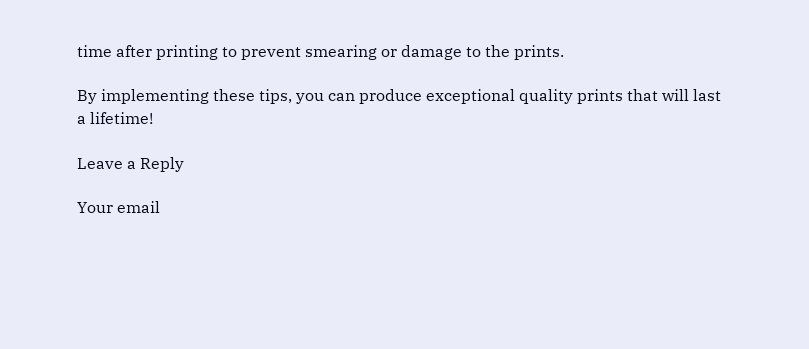time after printing to prevent smearing or damage to the prints.

By implementing these tips, you can produce exceptional quality prints that will last a lifetime!

Leave a Reply

Your email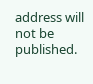address will not be published.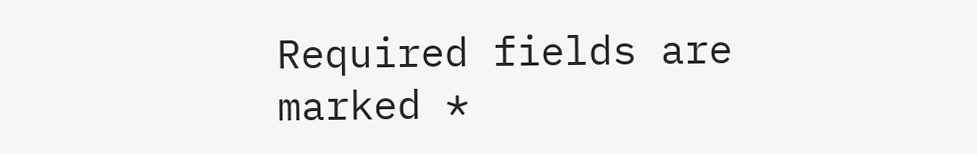Required fields are marked *